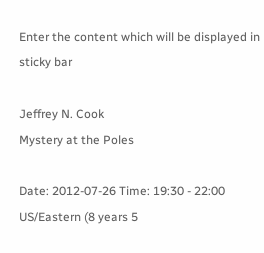Enter the content which will be displayed in sticky bar

Jeffrey N. Cook
Mystery at the Poles

Date: 2012-07-26 Time: 19:30 - 22:00 US/Eastern (8 years 5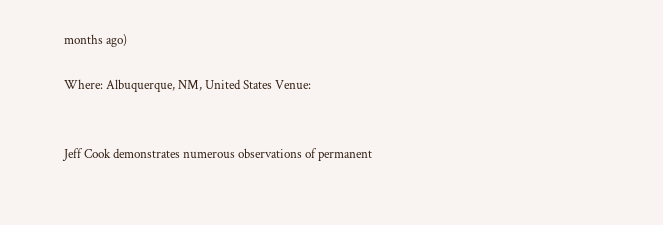months ago)

Where: Albuquerque, NM, United States Venue:


Jeff Cook demonstrates numerous observations of permanent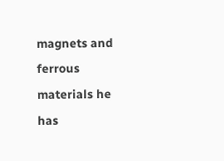magnets and ferrous materials he has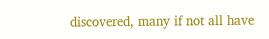discovered, many if not all have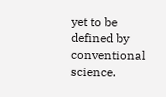yet to be defined by conventional science.